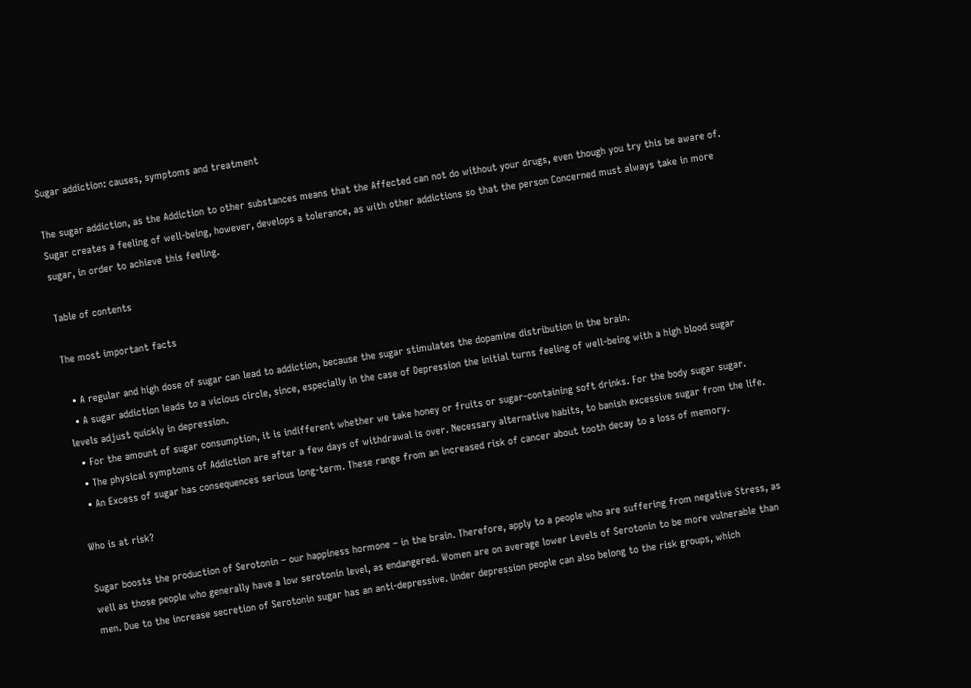Sugar addiction: causes, symptoms and treatment

The sugar addiction, as the Addiction to other substances means that the Affected can not do without your drugs, even though you try this be aware of. Sugar creates a feeling of well-being, however, develops a tolerance, as with other addictions so that the person Concerned must always take in more sugar, in order to achieve this feeling.

Table of contents

The most important facts

  • A regular and high dose of sugar can lead to addiction, because the sugar stimulates the dopamine distribution in the brain.
  • A sugar addiction leads to a vicious circle, since, especially in the case of Depression the initial turns feeling of well-being with a high blood sugar levels adjust quickly in depression.
  • For the amount of sugar consumption, it is indifferent whether we take honey or fruits or sugar-containing soft drinks. For the body sugar sugar.
  • The physical symptoms of Addiction are after a few days of withdrawal is over. Necessary alternative habits, to banish excessive sugar from the life.
  • An Excess of sugar has consequences serious long-term. These range from an increased risk of cancer about tooth decay to a loss of memory.

Who is at risk?

Sugar boosts the production of Serotonin – our happiness hormone – in the brain. Therefore, apply to a people who are suffering from negative Stress, as well as those people who generally have a low serotonin level, as endangered. Women are on average lower Levels of Serotonin to be more vulnerable than men. Due to the increase secretion of Serotonin sugar has an anti-depressive. Under depression people can also belong to the risk groups, which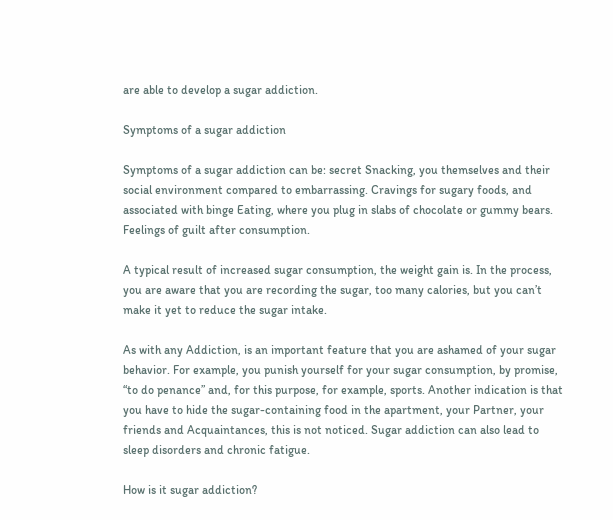are able to develop a sugar addiction.

Symptoms of a sugar addiction

Symptoms of a sugar addiction can be: secret Snacking, you themselves and their social environment compared to embarrassing. Cravings for sugary foods, and associated with binge Eating, where you plug in slabs of chocolate or gummy bears. Feelings of guilt after consumption.

A typical result of increased sugar consumption, the weight gain is. In the process, you are aware that you are recording the sugar, too many calories, but you can’t make it yet to reduce the sugar intake.

As with any Addiction, is an important feature that you are ashamed of your sugar behavior. For example, you punish yourself for your sugar consumption, by promise, “to do penance” and, for this purpose, for example, sports. Another indication is that you have to hide the sugar-containing food in the apartment, your Partner, your friends and Acquaintances, this is not noticed. Sugar addiction can also lead to sleep disorders and chronic fatigue.

How is it sugar addiction?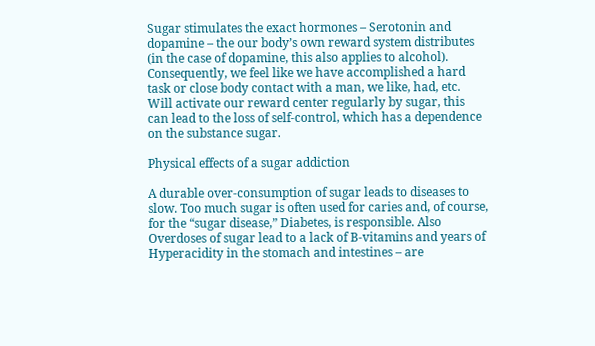Sugar stimulates the exact hormones – Serotonin and dopamine – the our body’s own reward system distributes (in the case of dopamine, this also applies to alcohol). Consequently, we feel like we have accomplished a hard task or close body contact with a man, we like, had, etc. Will activate our reward center regularly by sugar, this can lead to the loss of self-control, which has a dependence on the substance sugar.

Physical effects of a sugar addiction

A durable over-consumption of sugar leads to diseases to slow. Too much sugar is often used for caries and, of course, for the “sugar disease,” Diabetes, is responsible. Also Overdoses of sugar lead to a lack of B-vitamins and years of Hyperacidity in the stomach and intestines – are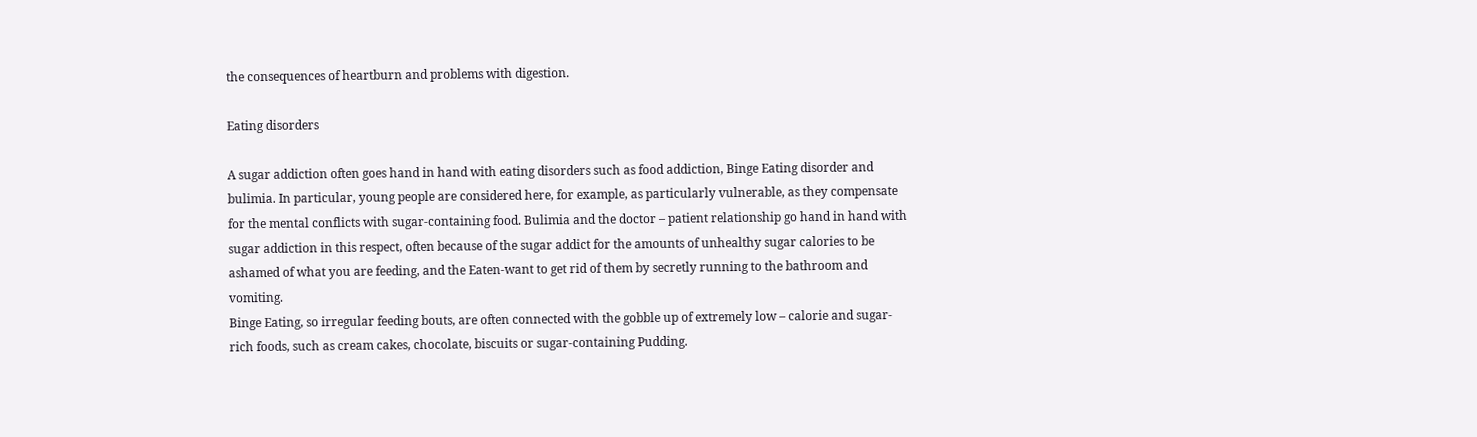the consequences of heartburn and problems with digestion.

Eating disorders

A sugar addiction often goes hand in hand with eating disorders such as food addiction, Binge Eating disorder and bulimia. In particular, young people are considered here, for example, as particularly vulnerable, as they compensate for the mental conflicts with sugar-containing food. Bulimia and the doctor – patient relationship go hand in hand with sugar addiction in this respect, often because of the sugar addict for the amounts of unhealthy sugar calories to be ashamed of what you are feeding, and the Eaten-want to get rid of them by secretly running to the bathroom and vomiting.
Binge Eating, so irregular feeding bouts, are often connected with the gobble up of extremely low – calorie and sugar-rich foods, such as cream cakes, chocolate, biscuits or sugar-containing Pudding.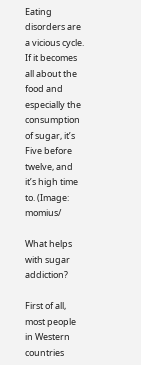Eating disorders are a vicious cycle. If it becomes all about the food and especially the consumption of sugar, it’s Five before twelve, and it’s high time to. (Image: momius/

What helps with sugar addiction?

First of all, most people in Western countries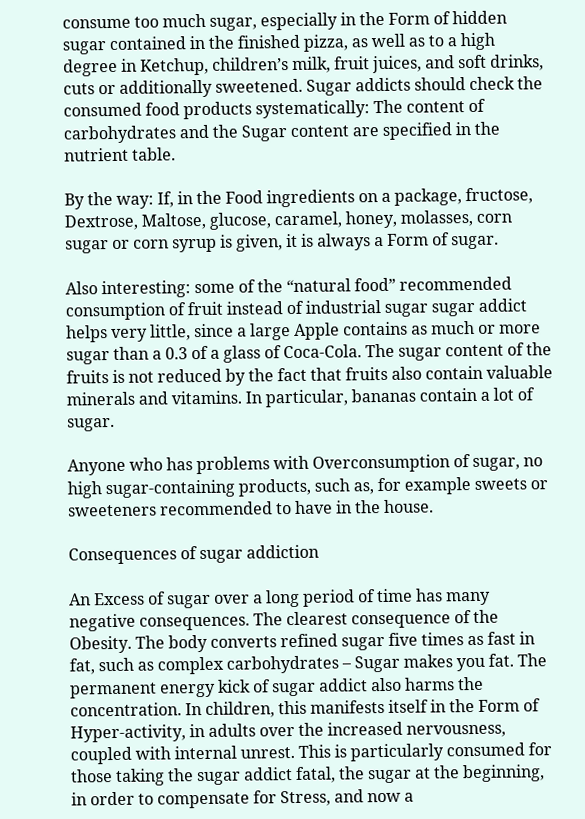consume too much sugar, especially in the Form of hidden sugar contained in the finished pizza, as well as to a high degree in Ketchup, children’s milk, fruit juices, and soft drinks, cuts or additionally sweetened. Sugar addicts should check the consumed food products systematically: The content of carbohydrates and the Sugar content are specified in the nutrient table.

By the way: If, in the Food ingredients on a package, fructose, Dextrose, Maltose, glucose, caramel, honey, molasses, corn sugar or corn syrup is given, it is always a Form of sugar.

Also interesting: some of the “natural food” recommended consumption of fruit instead of industrial sugar sugar addict helps very little, since a large Apple contains as much or more sugar than a 0.3 of a glass of Coca-Cola. The sugar content of the fruits is not reduced by the fact that fruits also contain valuable minerals and vitamins. In particular, bananas contain a lot of sugar.

Anyone who has problems with Overconsumption of sugar, no high sugar-containing products, such as, for example sweets or sweeteners recommended to have in the house.

Consequences of sugar addiction

An Excess of sugar over a long period of time has many negative consequences. The clearest consequence of the Obesity. The body converts refined sugar five times as fast in fat, such as complex carbohydrates – Sugar makes you fat. The permanent energy kick of sugar addict also harms the concentration. In children, this manifests itself in the Form of Hyper-activity, in adults over the increased nervousness, coupled with internal unrest. This is particularly consumed for those taking the sugar addict fatal, the sugar at the beginning, in order to compensate for Stress, and now a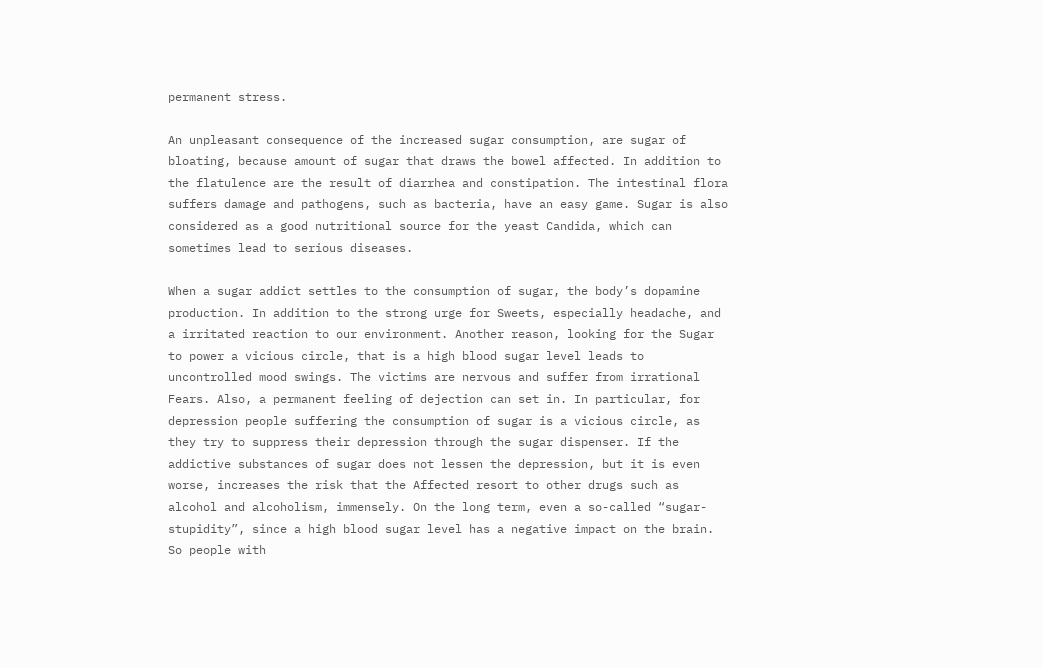permanent stress.

An unpleasant consequence of the increased sugar consumption, are sugar of bloating, because amount of sugar that draws the bowel affected. In addition to the flatulence are the result of diarrhea and constipation. The intestinal flora suffers damage and pathogens, such as bacteria, have an easy game. Sugar is also considered as a good nutritional source for the yeast Candida, which can sometimes lead to serious diseases.

When a sugar addict settles to the consumption of sugar, the body’s dopamine production. In addition to the strong urge for Sweets, especially headache, and a irritated reaction to our environment. Another reason, looking for the Sugar to power a vicious circle, that is a high blood sugar level leads to uncontrolled mood swings. The victims are nervous and suffer from irrational Fears. Also, a permanent feeling of dejection can set in. In particular, for depression people suffering the consumption of sugar is a vicious circle, as they try to suppress their depression through the sugar dispenser. If the addictive substances of sugar does not lessen the depression, but it is even worse, increases the risk that the Affected resort to other drugs such as alcohol and alcoholism, immensely. On the long term, even a so-called “sugar-stupidity”, since a high blood sugar level has a negative impact on the brain. So people with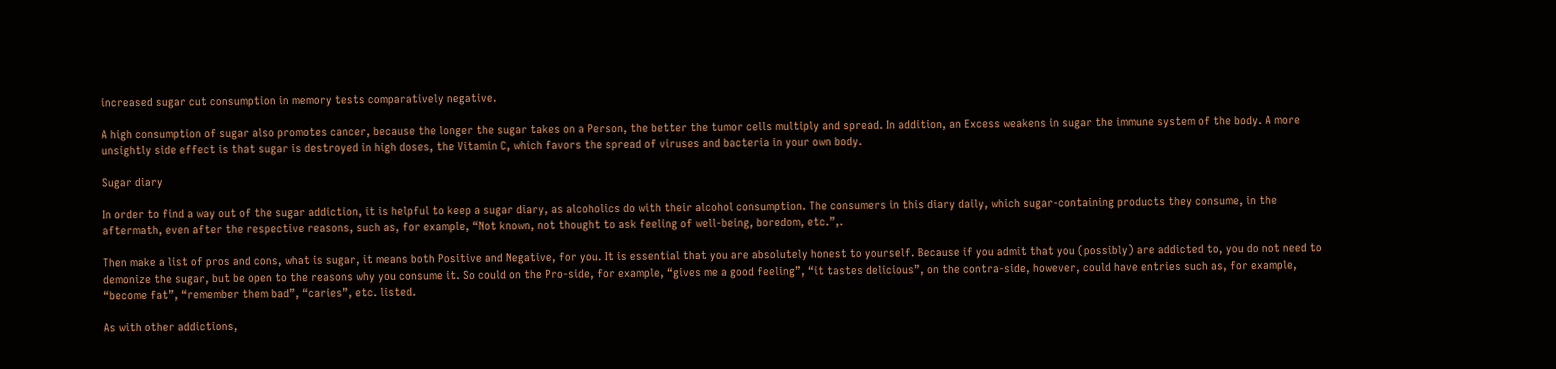increased sugar cut consumption in memory tests comparatively negative.

A high consumption of sugar also promotes cancer, because the longer the sugar takes on a Person, the better the tumor cells multiply and spread. In addition, an Excess weakens in sugar the immune system of the body. A more unsightly side effect is that sugar is destroyed in high doses, the Vitamin C, which favors the spread of viruses and bacteria in your own body.

Sugar diary

In order to find a way out of the sugar addiction, it is helpful to keep a sugar diary, as alcoholics do with their alcohol consumption. The consumers in this diary daily, which sugar-containing products they consume, in the aftermath, even after the respective reasons, such as, for example, “Not known, not thought to ask feeling of well-being, boredom, etc.”,.

Then make a list of pros and cons, what is sugar, it means both Positive and Negative, for you. It is essential that you are absolutely honest to yourself. Because if you admit that you (possibly) are addicted to, you do not need to demonize the sugar, but be open to the reasons why you consume it. So could on the Pro-side, for example, “gives me a good feeling”, “it tastes delicious”, on the contra-side, however, could have entries such as, for example, “become fat”, “remember them bad”, “caries”, etc. listed.

As with other addictions,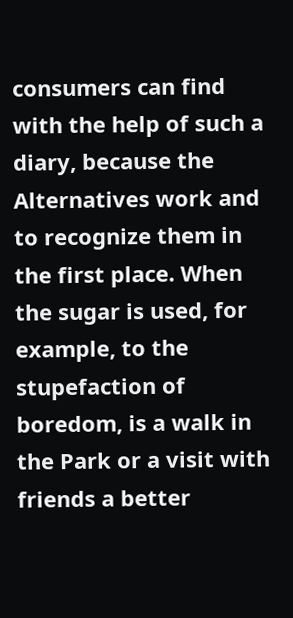consumers can find with the help of such a diary, because the Alternatives work and to recognize them in the first place. When the sugar is used, for example, to the stupefaction of boredom, is a walk in the Park or a visit with friends a better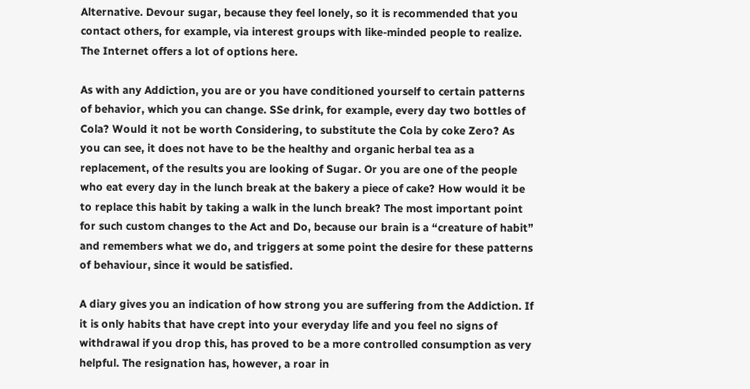Alternative. Devour sugar, because they feel lonely, so it is recommended that you contact others, for example, via interest groups with like-minded people to realize. The Internet offers a lot of options here.

As with any Addiction, you are or you have conditioned yourself to certain patterns of behavior, which you can change. SSe drink, for example, every day two bottles of Cola? Would it not be worth Considering, to substitute the Cola by coke Zero? As you can see, it does not have to be the healthy and organic herbal tea as a replacement, of the results you are looking of Sugar. Or you are one of the people who eat every day in the lunch break at the bakery a piece of cake? How would it be to replace this habit by taking a walk in the lunch break? The most important point for such custom changes to the Act and Do, because our brain is a “creature of habit” and remembers what we do, and triggers at some point the desire for these patterns of behaviour, since it would be satisfied.

A diary gives you an indication of how strong you are suffering from the Addiction. If it is only habits that have crept into your everyday life and you feel no signs of withdrawal if you drop this, has proved to be a more controlled consumption as very helpful. The resignation has, however, a roar in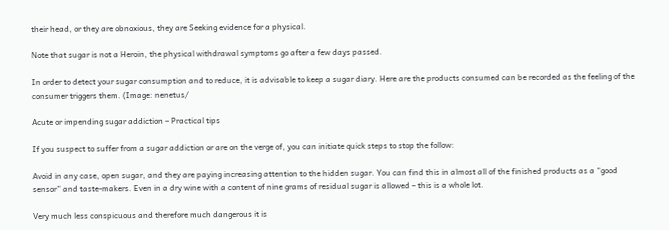their head, or they are obnoxious, they are Seeking evidence for a physical.

Note that sugar is not a Heroin, the physical withdrawal symptoms go after a few days passed.

In order to detect your sugar consumption and to reduce, it is advisable to keep a sugar diary. Here are the products consumed can be recorded as the feeling of the consumer triggers them. (Image: nenetus/

Acute or impending sugar addiction – Practical tips

If you suspect to suffer from a sugar addiction or are on the verge of, you can initiate quick steps to stop the follow:

Avoid in any case, open sugar, and they are paying increasing attention to the hidden sugar. You can find this in almost all of the finished products as a “good sensor” and taste-makers. Even in a dry wine with a content of nine grams of residual sugar is allowed – this is a whole lot.

Very much less conspicuous and therefore much dangerous it is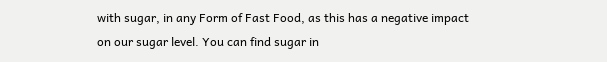with sugar, in any Form of Fast Food, as this has a negative impact on our sugar level. You can find sugar in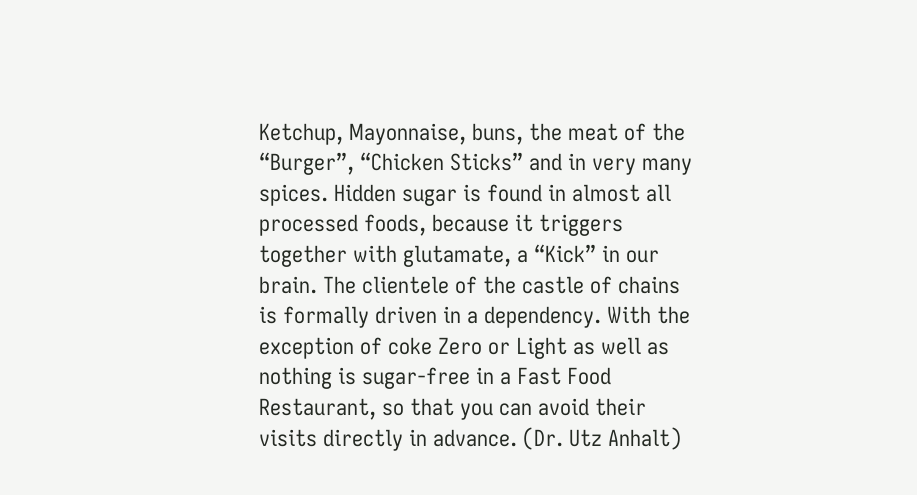Ketchup, Mayonnaise, buns, the meat of the “Burger”, “Chicken Sticks” and in very many spices. Hidden sugar is found in almost all processed foods, because it triggers together with glutamate, a “Kick” in our brain. The clientele of the castle of chains is formally driven in a dependency. With the exception of coke Zero or Light as well as nothing is sugar-free in a Fast Food Restaurant, so that you can avoid their visits directly in advance. (Dr. Utz Anhalt)